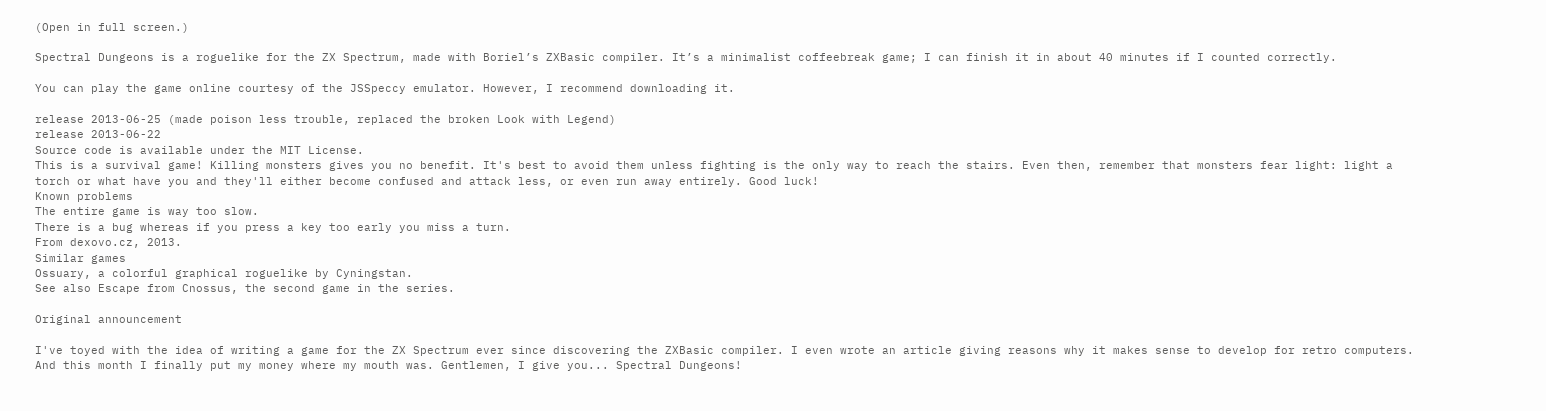(Open in full screen.)

Spectral Dungeons is a roguelike for the ZX Spectrum, made with Boriel’s ZXBasic compiler. It’s a minimalist coffeebreak game; I can finish it in about 40 minutes if I counted correctly.

You can play the game online courtesy of the JSSpeccy emulator. However, I recommend downloading it.

release 2013-06-25 (made poison less trouble, replaced the broken Look with Legend)
release 2013-06-22
Source code is available under the MIT License.
This is a survival game! Killing monsters gives you no benefit. It's best to avoid them unless fighting is the only way to reach the stairs. Even then, remember that monsters fear light: light a torch or what have you and they'll either become confused and attack less, or even run away entirely. Good luck!
Known problems
The entire game is way too slow.
There is a bug whereas if you press a key too early you miss a turn.
From dexovo.cz, 2013.
Similar games
Ossuary, a colorful graphical roguelike by Cyningstan.
See also Escape from Cnossus, the second game in the series.

Original announcement

I've toyed with the idea of writing a game for the ZX Spectrum ever since discovering the ZXBasic compiler. I even wrote an article giving reasons why it makes sense to develop for retro computers. And this month I finally put my money where my mouth was. Gentlemen, I give you... Spectral Dungeons!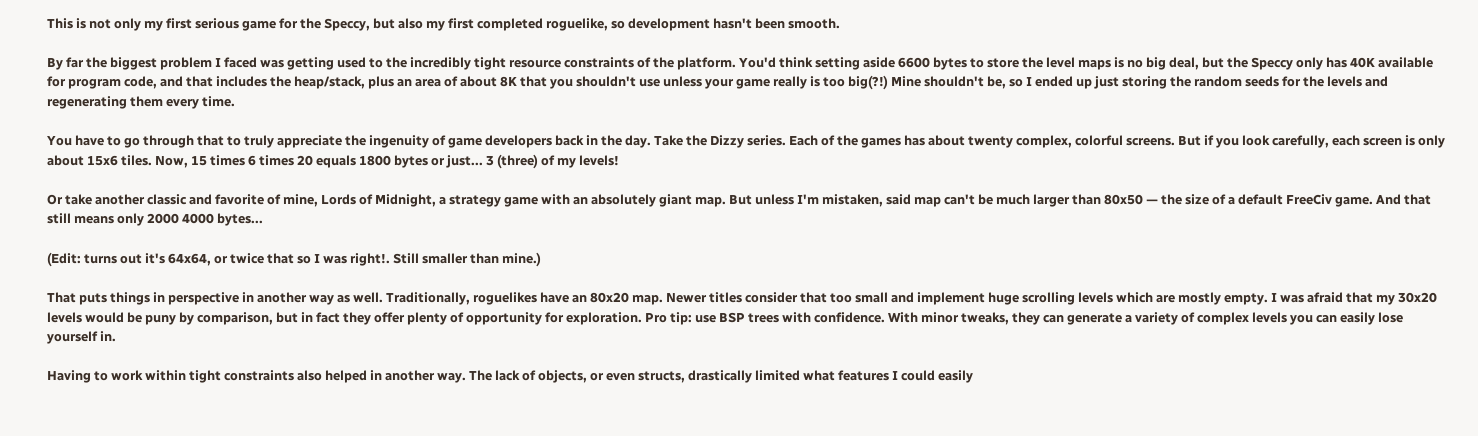This is not only my first serious game for the Speccy, but also my first completed roguelike, so development hasn't been smooth.

By far the biggest problem I faced was getting used to the incredibly tight resource constraints of the platform. You'd think setting aside 6600 bytes to store the level maps is no big deal, but the Speccy only has 40K available for program code, and that includes the heap/stack, plus an area of about 8K that you shouldn't use unless your game really is too big(?!) Mine shouldn't be, so I ended up just storing the random seeds for the levels and regenerating them every time.

You have to go through that to truly appreciate the ingenuity of game developers back in the day. Take the Dizzy series. Each of the games has about twenty complex, colorful screens. But if you look carefully, each screen is only about 15x6 tiles. Now, 15 times 6 times 20 equals 1800 bytes or just... 3 (three) of my levels!

Or take another classic and favorite of mine, Lords of Midnight, a strategy game with an absolutely giant map. But unless I'm mistaken, said map can't be much larger than 80x50 — the size of a default FreeCiv game. And that still means only 2000 4000 bytes...

(Edit: turns out it's 64x64, or twice that so I was right!. Still smaller than mine.)

That puts things in perspective in another way as well. Traditionally, roguelikes have an 80x20 map. Newer titles consider that too small and implement huge scrolling levels which are mostly empty. I was afraid that my 30x20 levels would be puny by comparison, but in fact they offer plenty of opportunity for exploration. Pro tip: use BSP trees with confidence. With minor tweaks, they can generate a variety of complex levels you can easily lose yourself in.

Having to work within tight constraints also helped in another way. The lack of objects, or even structs, drastically limited what features I could easily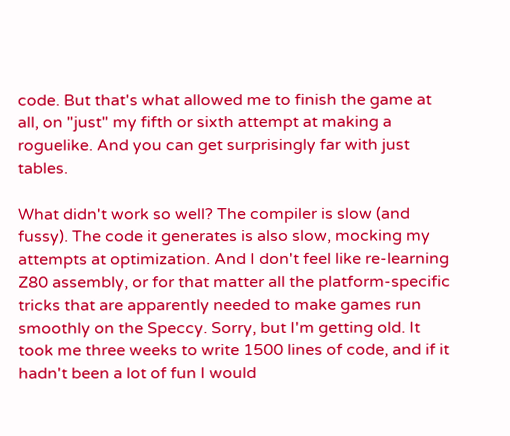code. But that's what allowed me to finish the game at all, on "just" my fifth or sixth attempt at making a roguelike. And you can get surprisingly far with just tables.

What didn't work so well? The compiler is slow (and fussy). The code it generates is also slow, mocking my attempts at optimization. And I don't feel like re-learning Z80 assembly, or for that matter all the platform-specific tricks that are apparently needed to make games run smoothly on the Speccy. Sorry, but I'm getting old. It took me three weeks to write 1500 lines of code, and if it hadn't been a lot of fun I would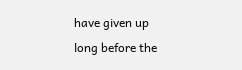have given up long before the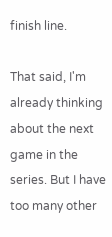finish line.

That said, I'm already thinking about the next game in the series. But I have too many other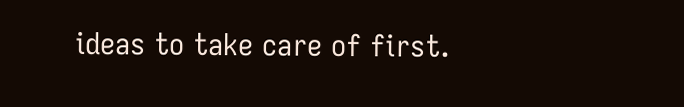ideas to take care of first.